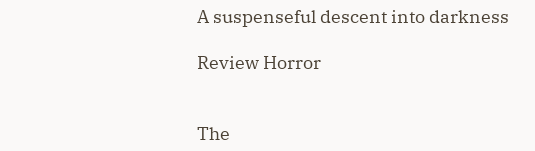A suspenseful descent into darkness

Review Horror


The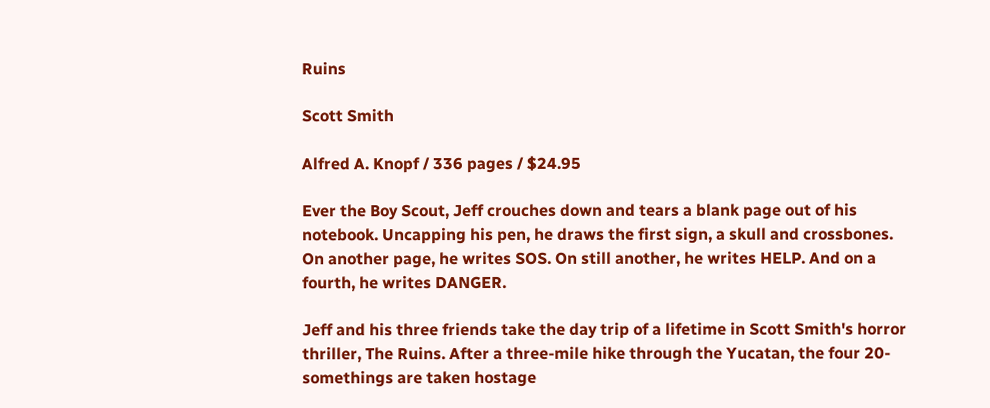Ruins

Scott Smith

Alfred A. Knopf / 336 pages / $24.95

Ever the Boy Scout, Jeff crouches down and tears a blank page out of his notebook. Uncapping his pen, he draws the first sign, a skull and crossbones. On another page, he writes SOS. On still another, he writes HELP. And on a fourth, he writes DANGER.

Jeff and his three friends take the day trip of a lifetime in Scott Smith's horror thriller, The Ruins. After a three-mile hike through the Yucatan, the four 20-somethings are taken hostage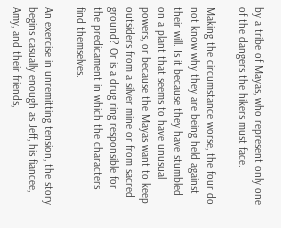by a tribe of Mayas, who represent only one of the dangers the hikers must face.

Making the circumstance worse, the four do not know why they are being held against their will. Is it because they have stumbled on a plant that seems to have unusual powers, or because the Mayas want to keep outsiders from a silver mine or from sacred ground? Or is a drug ring responsible for the predicament in which the characters find themselves.

An exercise in unremitting tension, the story begins casually enough as Jeff, his fiancee, Amy, and their friends,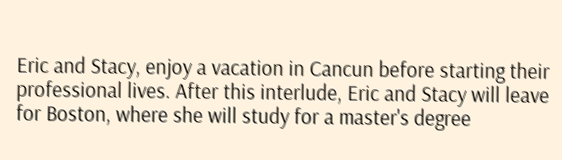Eric and Stacy, enjoy a vacation in Cancun before starting their professional lives. After this interlude, Eric and Stacy will leave for Boston, where she will study for a master's degree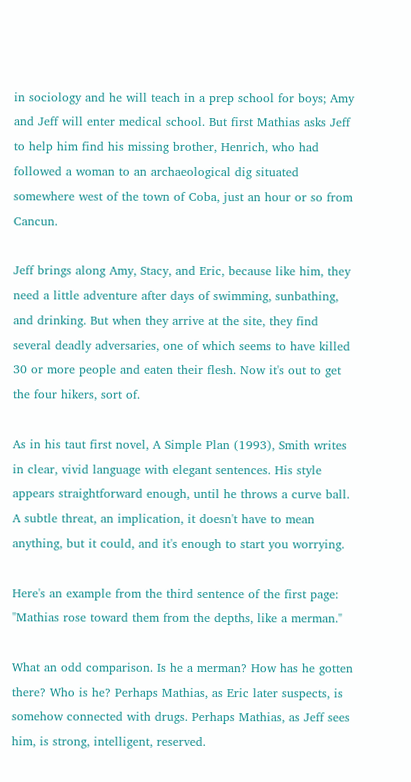in sociology and he will teach in a prep school for boys; Amy and Jeff will enter medical school. But first Mathias asks Jeff to help him find his missing brother, Henrich, who had followed a woman to an archaeological dig situated somewhere west of the town of Coba, just an hour or so from Cancun.

Jeff brings along Amy, Stacy, and Eric, because like him, they need a little adventure after days of swimming, sunbathing, and drinking. But when they arrive at the site, they find several deadly adversaries, one of which seems to have killed 30 or more people and eaten their flesh. Now it's out to get the four hikers, sort of.

As in his taut first novel, A Simple Plan (1993), Smith writes in clear, vivid language with elegant sentences. His style appears straightforward enough, until he throws a curve ball. A subtle threat, an implication, it doesn't have to mean anything, but it could, and it's enough to start you worrying.

Here's an example from the third sentence of the first page: "Mathias rose toward them from the depths, like a merman."

What an odd comparison. Is he a merman? How has he gotten there? Who is he? Perhaps Mathias, as Eric later suspects, is somehow connected with drugs. Perhaps Mathias, as Jeff sees him, is strong, intelligent, reserved.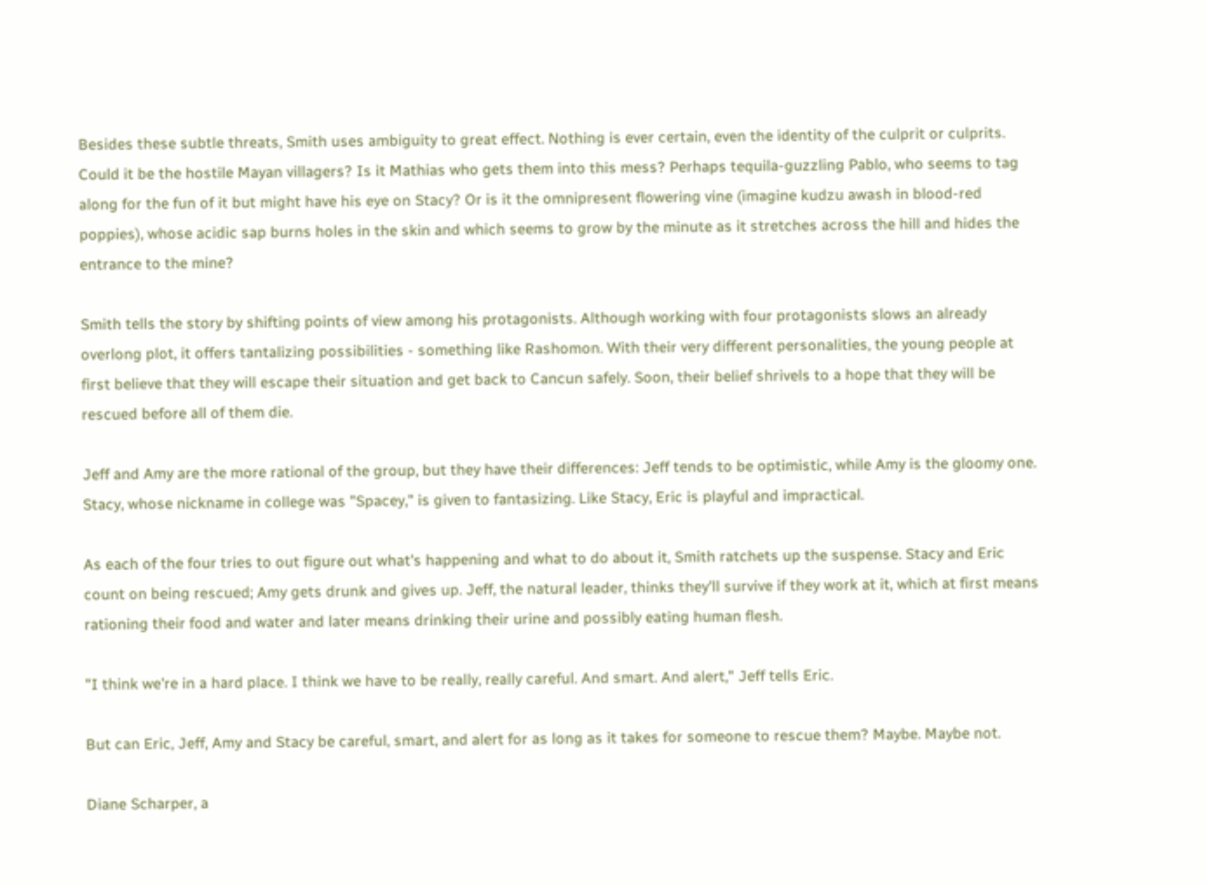Besides these subtle threats, Smith uses ambiguity to great effect. Nothing is ever certain, even the identity of the culprit or culprits. Could it be the hostile Mayan villagers? Is it Mathias who gets them into this mess? Perhaps tequila-guzzling Pablo, who seems to tag along for the fun of it but might have his eye on Stacy? Or is it the omnipresent flowering vine (imagine kudzu awash in blood-red poppies), whose acidic sap burns holes in the skin and which seems to grow by the minute as it stretches across the hill and hides the entrance to the mine?

Smith tells the story by shifting points of view among his protagonists. Although working with four protagonists slows an already overlong plot, it offers tantalizing possibilities - something like Rashomon. With their very different personalities, the young people at first believe that they will escape their situation and get back to Cancun safely. Soon, their belief shrivels to a hope that they will be rescued before all of them die.

Jeff and Amy are the more rational of the group, but they have their differences: Jeff tends to be optimistic, while Amy is the gloomy one. Stacy, whose nickname in college was "Spacey," is given to fantasizing. Like Stacy, Eric is playful and impractical.

As each of the four tries to out figure out what's happening and what to do about it, Smith ratchets up the suspense. Stacy and Eric count on being rescued; Amy gets drunk and gives up. Jeff, the natural leader, thinks they'll survive if they work at it, which at first means rationing their food and water and later means drinking their urine and possibly eating human flesh.

"I think we're in a hard place. I think we have to be really, really careful. And smart. And alert," Jeff tells Eric.

But can Eric, Jeff, Amy and Stacy be careful, smart, and alert for as long as it takes for someone to rescue them? Maybe. Maybe not.

Diane Scharper, a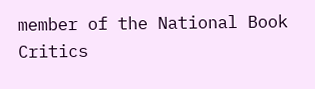member of the National Book Critics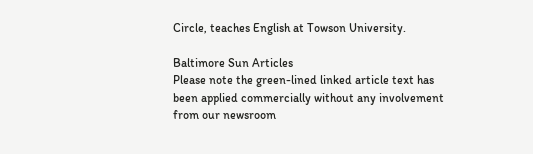Circle, teaches English at Towson University.

Baltimore Sun Articles
Please note the green-lined linked article text has been applied commercially without any involvement from our newsroom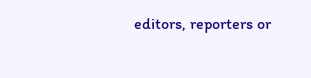editors, reporters or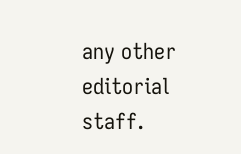any other editorial staff.